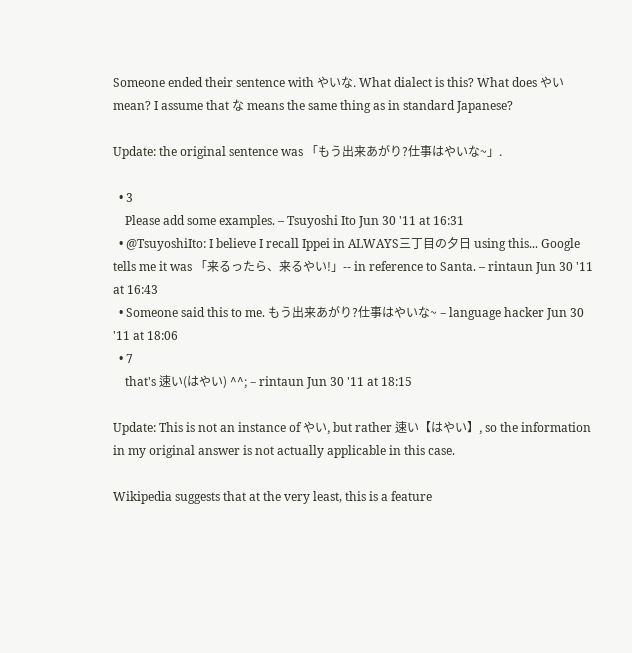Someone ended their sentence with やいな. What dialect is this? What does やい mean? I assume that な means the same thing as in standard Japanese?

Update: the original sentence was 「もう出来あがり?仕事はやいな~」.

  • 3
    Please add some examples. – Tsuyoshi Ito Jun 30 '11 at 16:31
  • @TsuyoshiIto: I believe I recall Ippei in ALWAYS三丁目の夕日 using this... Google tells me it was 「来るったら、来るやい!」-- in reference to Santa. – rintaun Jun 30 '11 at 16:43
  • Someone said this to me. もう出来あがり?仕事はやいな~ – language hacker Jun 30 '11 at 18:06
  • 7
    that's 速い(はやい) ^^; – rintaun Jun 30 '11 at 18:15

Update: This is not an instance of やい, but rather 速い【はやい】, so the information in my original answer is not actually applicable in this case.

Wikipedia suggests that at the very least, this is a feature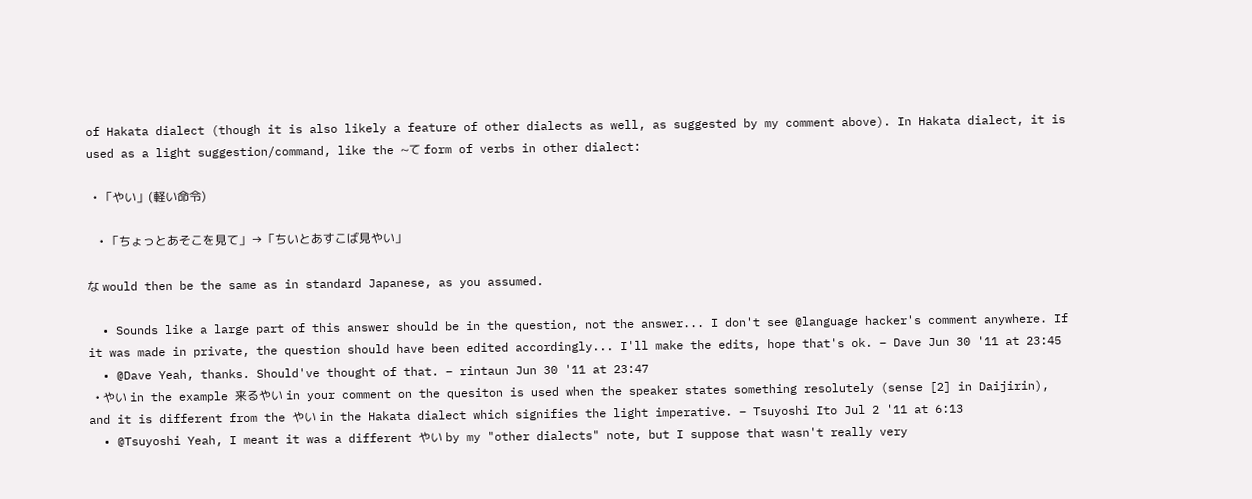of Hakata dialect (though it is also likely a feature of other dialects as well, as suggested by my comment above). In Hakata dialect, it is used as a light suggestion/command, like the ~て form of verbs in other dialect:

  • 「やい」(軽い命令)

    • 「ちょっとあそこを見て」→「ちいとあすこば見やい」

な would then be the same as in standard Japanese, as you assumed.

  • Sounds like a large part of this answer should be in the question, not the answer... I don't see @language hacker's comment anywhere. If it was made in private, the question should have been edited accordingly... I'll make the edits, hope that's ok. – Dave Jun 30 '11 at 23:45
  • @Dave Yeah, thanks. Should've thought of that. – rintaun Jun 30 '11 at 23:47
  • やい in the example 来るやい in your comment on the quesiton is used when the speaker states something resolutely (sense [2] in Daijirin), and it is different from the やい in the Hakata dialect which signifies the light imperative. – Tsuyoshi Ito Jul 2 '11 at 6:13
  • @Tsuyoshi Yeah, I meant it was a different やい by my "other dialects" note, but I suppose that wasn't really very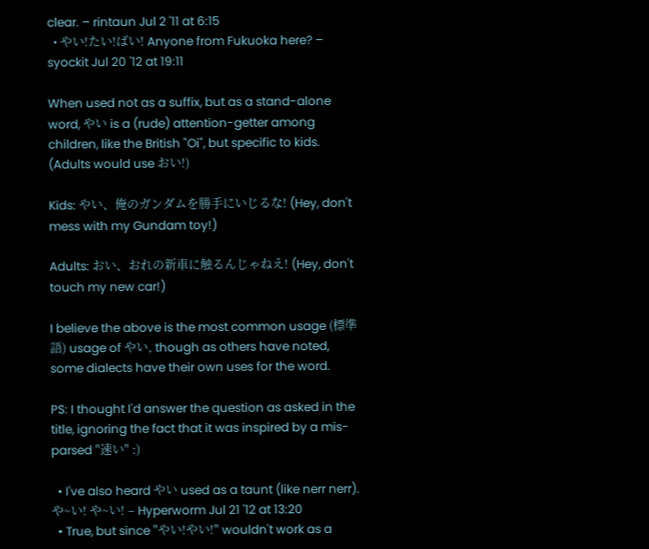clear. – rintaun Jul 2 '11 at 6:15
  • やい!たい!ばい! Anyone from Fukuoka here? – syockit Jul 20 '12 at 19:11

When used not as a suffix, but as a stand-alone word, やい is a (rude) attention-getter among children, like the British "Oi", but specific to kids. (Adults would use おい!)

Kids: やい、俺のガンダムを勝手にいじるな! (Hey, don't mess with my Gundam toy!)

Adults: おい、おれの新車に触るんじゃねえ! (Hey, don't touch my new car!)

I believe the above is the most common usage (標準語) usage of やい, though as others have noted, some dialects have their own uses for the word.

PS: I thought I'd answer the question as asked in the title, ignoring the fact that it was inspired by a mis-parsed "速い" :)

  • I've also heard やい used as a taunt (like nerr nerr). や~い! や~い! – Hyperworm Jul 21 '12 at 13:20
  • True, but since "やい!やい!" wouldn't work as a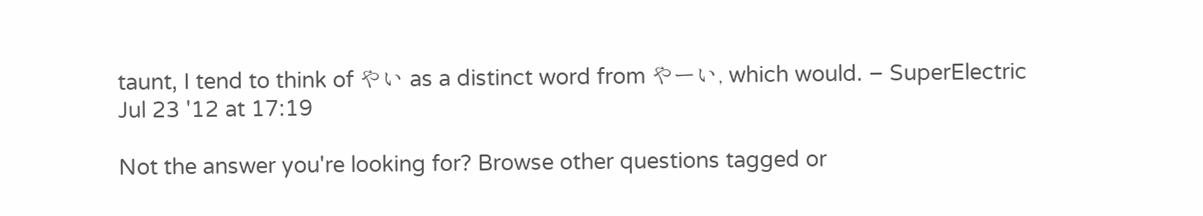taunt, I tend to think of やい as a distinct word from やーい, which would. – SuperElectric Jul 23 '12 at 17:19

Not the answer you're looking for? Browse other questions tagged or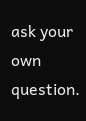ask your own question.